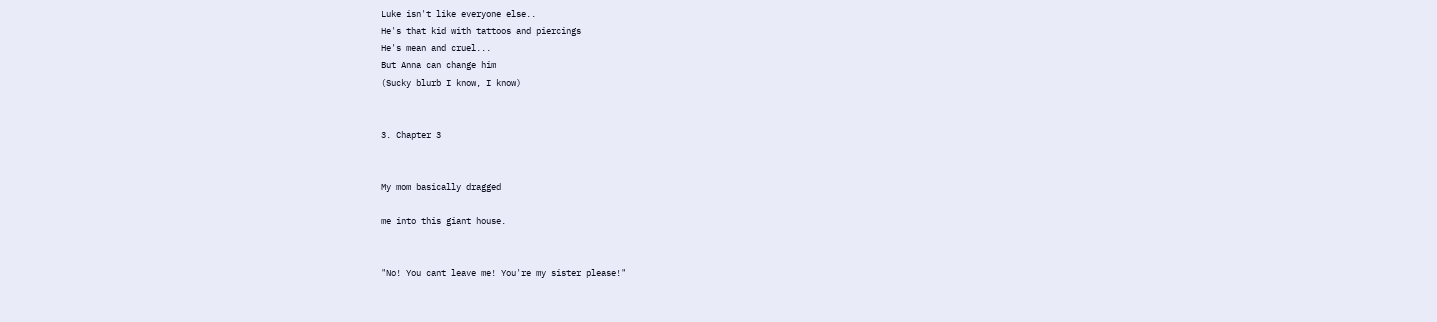Luke isn't like everyone else..
He's that kid with tattoos and piercings
He's mean and cruel...
But Anna can change him
(Sucky blurb I know, I know)


3. Chapter 3


My mom basically dragged

me into this giant house.


"No! You cant leave me! You're my sister please!"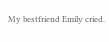My bestfriend Emily cried.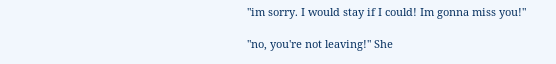"im sorry. I would stay if I could! Im gonna miss you!"

"no, you're not leaving!" She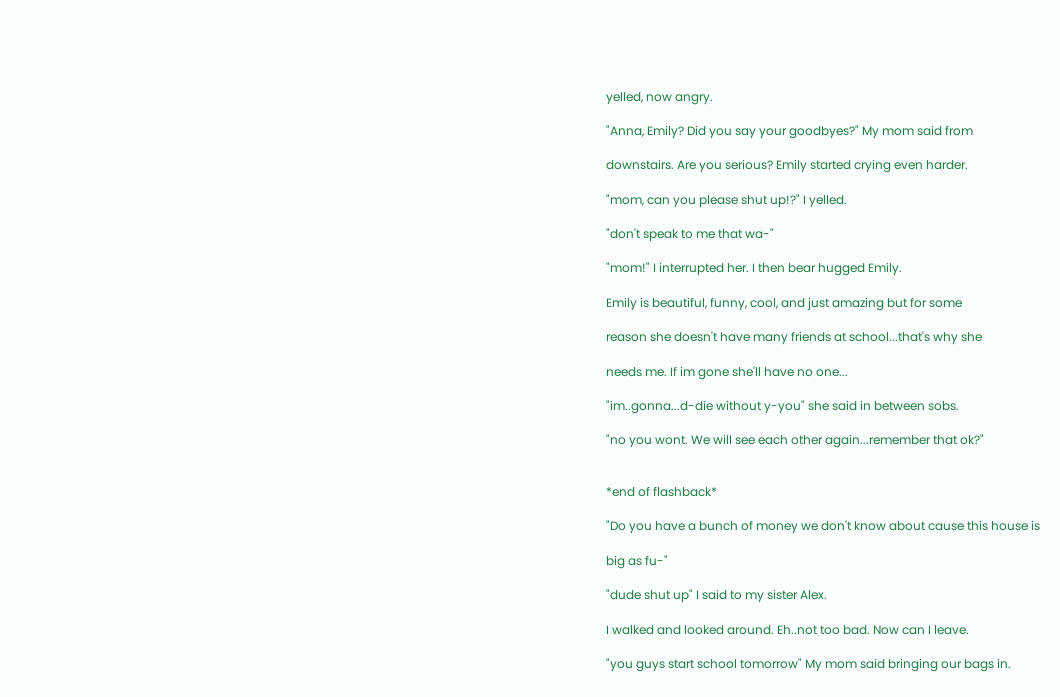yelled, now angry.

"Anna, Emily? Did you say your goodbyes?" My mom said from

downstairs. Are you serious? Emily started crying even harder.

"mom, can you please shut up!?" I yelled.

"don't speak to me that wa-"

"mom!" I interrupted her. I then bear hugged Emily.

Emily is beautiful, funny, cool, and just amazing but for some

reason she doesn't have many friends at school...that's why she

needs me. If im gone she'll have no one...

"im..gonna...d-die without y-you" she said in between sobs.

"no you wont. We will see each other again...remember that ok?"


*end of flashback*

"Do you have a bunch of money we don't know about cause this house is

big as fu-"

"dude shut up" I said to my sister Alex.

I walked and looked around. Eh..not too bad. Now can I leave.

"you guys start school tomorrow" My mom said bringing our bags in.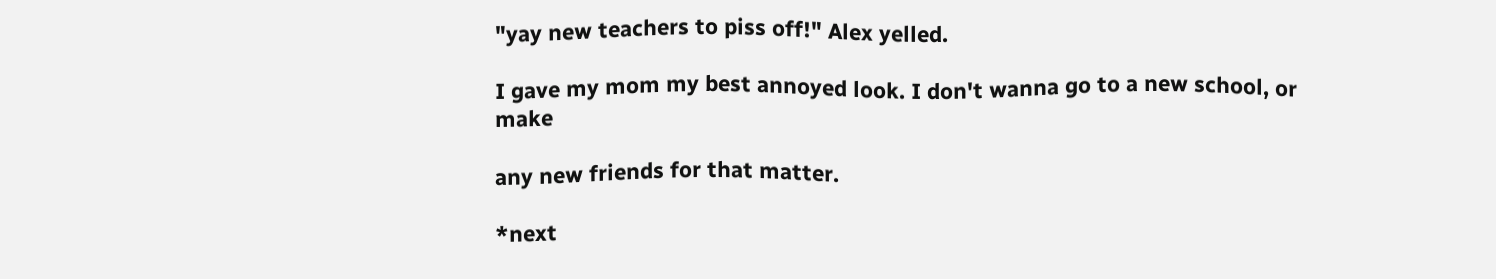"yay new teachers to piss off!" Alex yelled.

I gave my mom my best annoyed look. I don't wanna go to a new school, or make

any new friends for that matter.

*next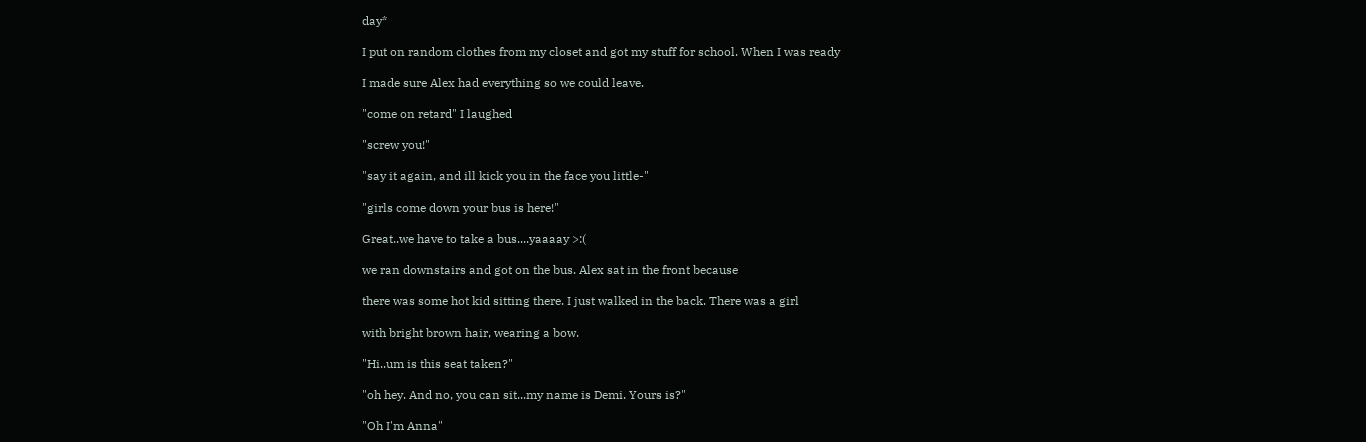day*

I put on random clothes from my closet and got my stuff for school. When I was ready

I made sure Alex had everything so we could leave.

"come on retard" I laughed

"screw you!"

"say it again, and ill kick you in the face you little-"

"girls come down your bus is here!"

Great..we have to take a bus....yaaaay >:(

we ran downstairs and got on the bus. Alex sat in the front because

there was some hot kid sitting there. I just walked in the back. There was a girl

with bright brown hair, wearing a bow.

"Hi..um is this seat taken?"

"oh hey. And no, you can sit...my name is Demi. Yours is?"

"Oh I'm Anna"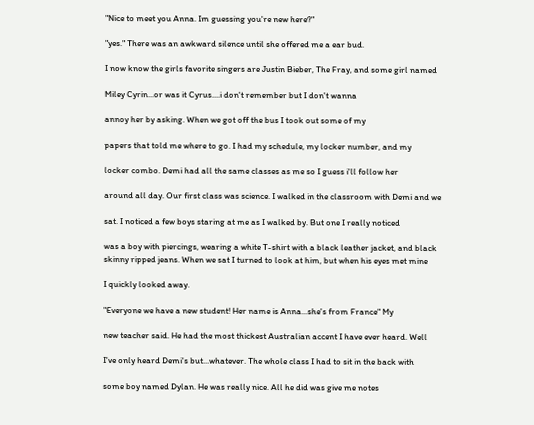"Nice to meet you Anna. Im guessing you're new here?"

"yes." There was an awkward silence until she offered me a ear bud.

I now know the girls favorite singers are Justin Bieber, The Fray, and some girl named

Miley Cyrin...or was it Cyrus....i don't remember but I don't wanna

annoy her by asking. When we got off the bus I took out some of my

papers that told me where to go. I had my schedule, my locker number, and my

locker combo. Demi had all the same classes as me so I guess i'll follow her

around all day. Our first class was science. I walked in the classroom with Demi and we

sat. I noticed a few boys staring at me as I walked by. But one I really noticed

was a boy with piercings, wearing a white T-shirt with a black leather jacket, and black skinny ripped jeans. When we sat I turned to look at him, but when his eyes met mine

I quickly looked away.

"Everyone we have a new student! Her name is Anna...she's from France" My

new teacher said. He had the most thickest Australian accent I have ever heard. Well

I've only heard Demi's but...whatever. The whole class I had to sit in the back with

some boy named Dylan. He was really nice. All he did was give me notes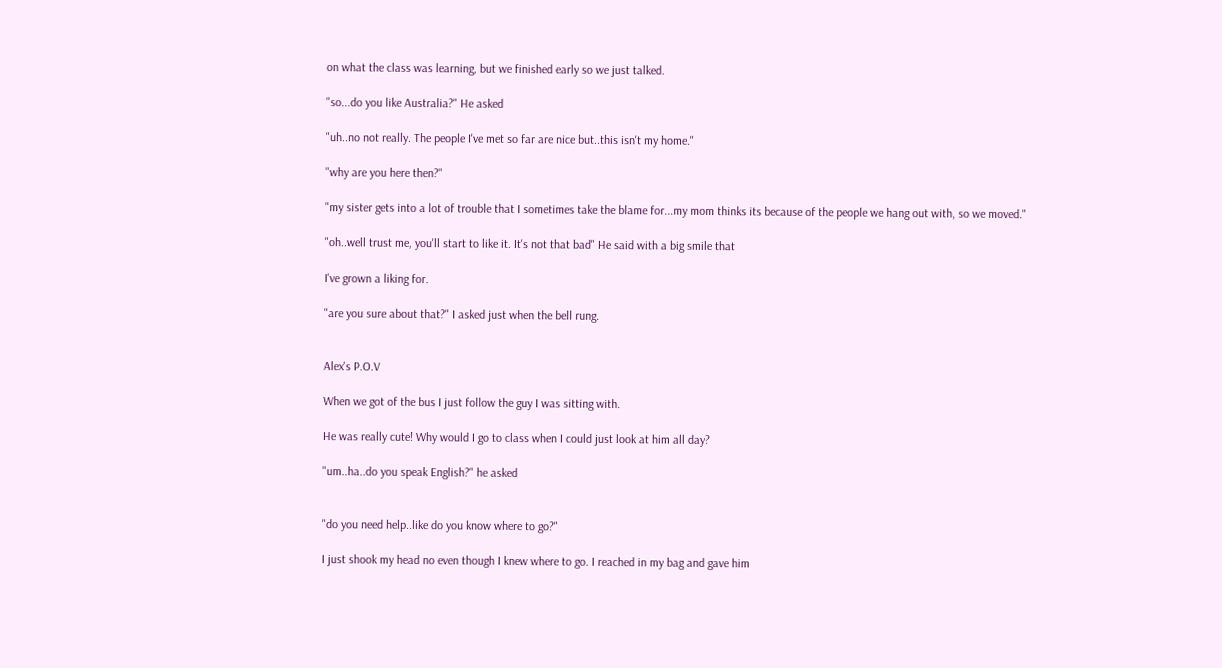on what the class was learning, but we finished early so we just talked.

"so...do you like Australia?" He asked

"uh..no not really. The people I've met so far are nice but..this isn't my home."

"why are you here then?"

"my sister gets into a lot of trouble that I sometimes take the blame for...my mom thinks its because of the people we hang out with, so we moved."

"oh..well trust me, you'll start to like it. It's not that bad" He said with a big smile that

I've grown a liking for.

"are you sure about that?" I asked just when the bell rung.


Alex's P.O.V

When we got of the bus I just follow the guy I was sitting with.

He was really cute! Why would I go to class when I could just look at him all day?

"um..ha..do you speak English?" he asked


"do you need help..like do you know where to go?"

I just shook my head no even though I knew where to go. I reached in my bag and gave him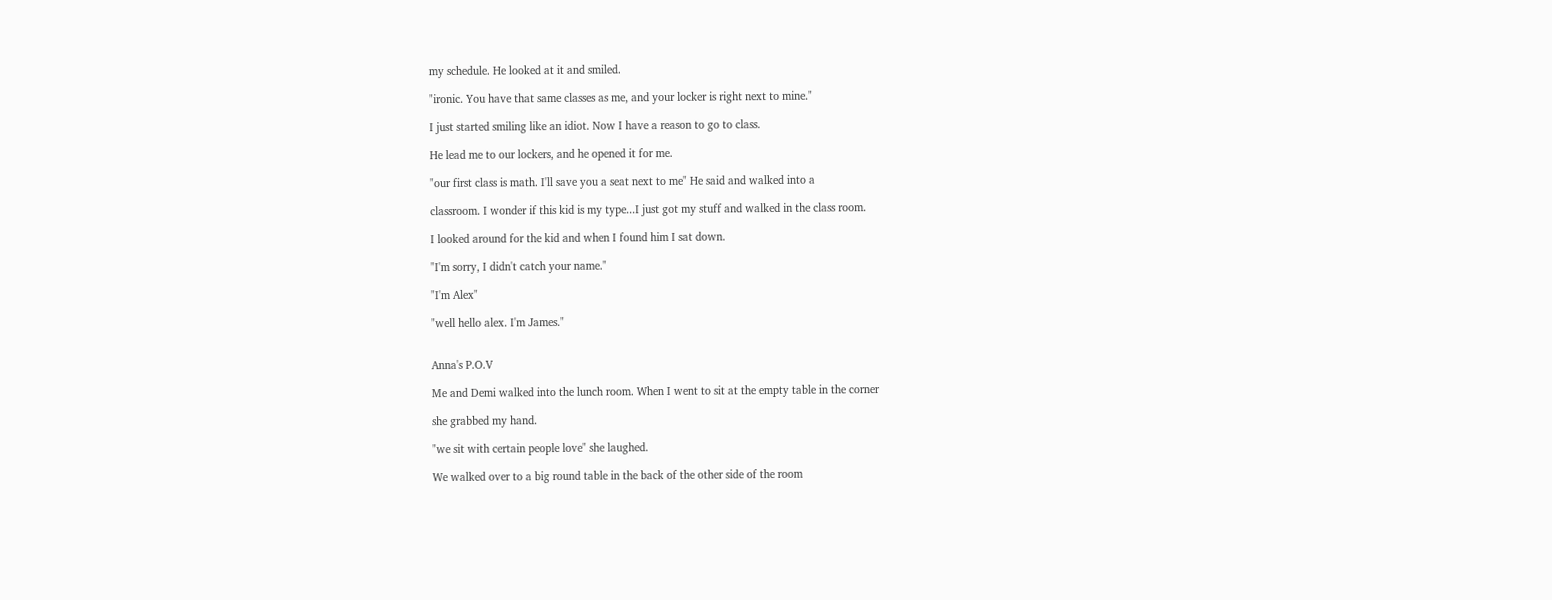my schedule. He looked at it and smiled.

"ironic. You have that same classes as me, and your locker is right next to mine."

I just started smiling like an idiot. Now I have a reason to go to class.

He lead me to our lockers, and he opened it for me.

"our first class is math. I'll save you a seat next to me" He said and walked into a

classroom. I wonder if this kid is my type...I just got my stuff and walked in the class room.

I looked around for the kid and when I found him I sat down.

"I'm sorry, I didn't catch your name."

"I'm Alex"

"well hello alex. I'm James."


Anna's P.O.V

Me and Demi walked into the lunch room. When I went to sit at the empty table in the corner

she grabbed my hand.

"we sit with certain people love" she laughed.

We walked over to a big round table in the back of the other side of the room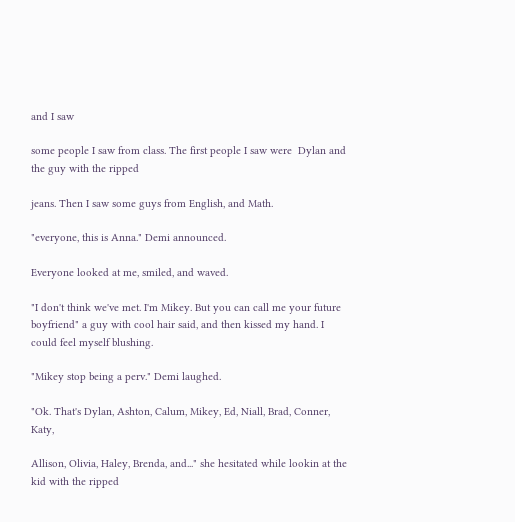and I saw

some people I saw from class. The first people I saw were  Dylan and the guy with the ripped

jeans. Then I saw some guys from English, and Math.

"everyone, this is Anna." Demi announced.

Everyone looked at me, smiled, and waved.

"I don't think we've met. I'm Mikey. But you can call me your future boyfriend" a guy with cool hair said, and then kissed my hand. I could feel myself blushing.

"Mikey stop being a perv." Demi laughed.

"Ok. That's Dylan, Ashton, Calum, Mikey, Ed, Niall, Brad, Conner, Katy,

Allison, Olivia, Haley, Brenda, and..." she hesitated while lookin at the kid with the ripped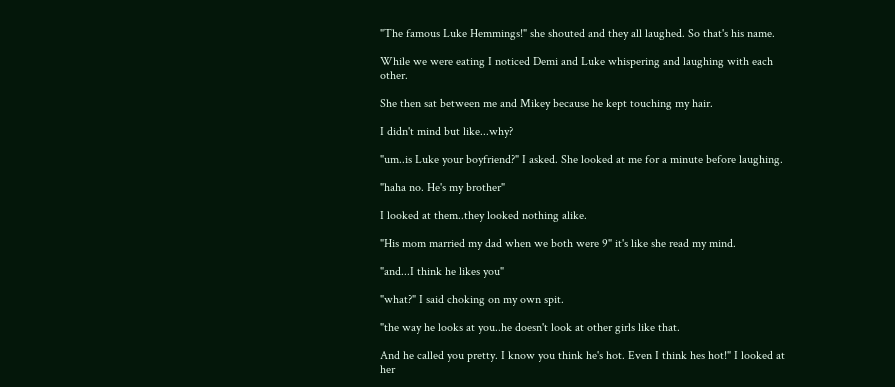"The famous Luke Hemmings!" she shouted and they all laughed. So that's his name.

While we were eating I noticed Demi and Luke whispering and laughing with each other.

She then sat between me and Mikey because he kept touching my hair.

I didn't mind but like...why?

"um..is Luke your boyfriend?" I asked. She looked at me for a minute before laughing.

"haha no. He's my brother"

I looked at them..they looked nothing alike.

"His mom married my dad when we both were 9" it's like she read my mind.

"and...I think he likes you"

"what?" I said choking on my own spit.

"the way he looks at you..he doesn't look at other girls like that.

And he called you pretty. I know you think he's hot. Even I think hes hot!" I looked at her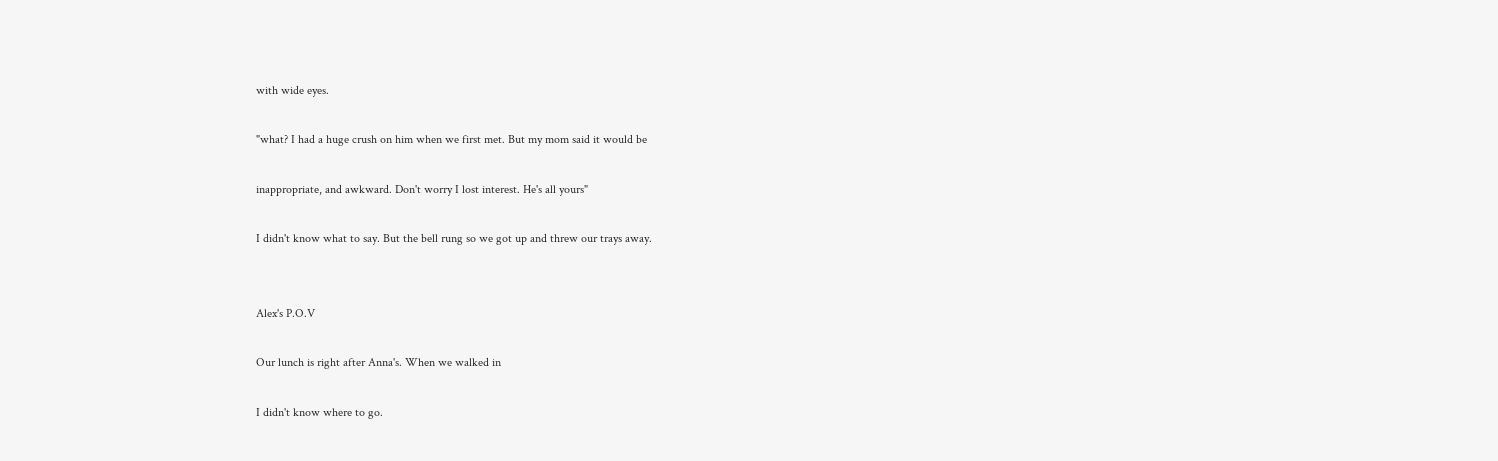with wide eyes.

"what? I had a huge crush on him when we first met. But my mom said it would be

inappropriate, and awkward. Don't worry I lost interest. He's all yours"

I didn't know what to say. But the bell rung so we got up and threw our trays away.


Alex's P.O.V

Our lunch is right after Anna's. When we walked in

I didn't know where to go.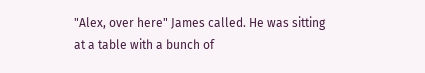"Alex, over here" James called. He was sitting at a table with a bunch of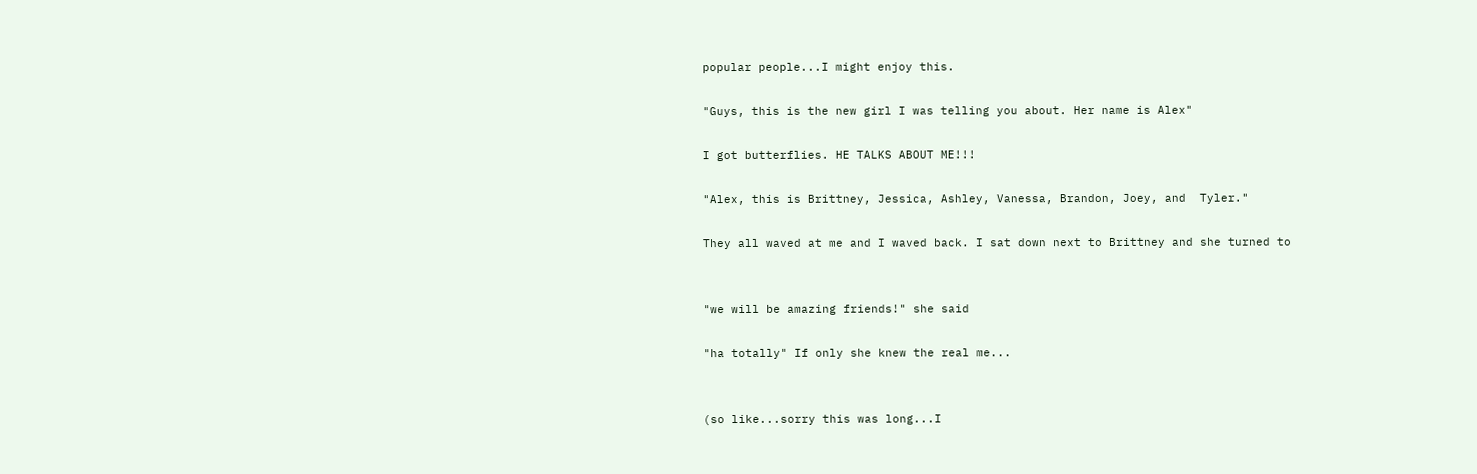popular people...I might enjoy this.

"Guys, this is the new girl I was telling you about. Her name is Alex"

I got butterflies. HE TALKS ABOUT ME!!!

"Alex, this is Brittney, Jessica, Ashley, Vanessa, Brandon, Joey, and  Tyler."

They all waved at me and I waved back. I sat down next to Brittney and she turned to


"we will be amazing friends!" she said

"ha totally" If only she knew the real me...


(so like...sorry this was long...I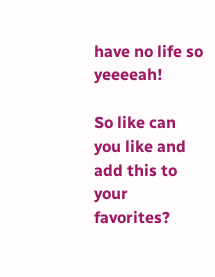have no life so yeeeeah!

So like can you like and add this to your favorites?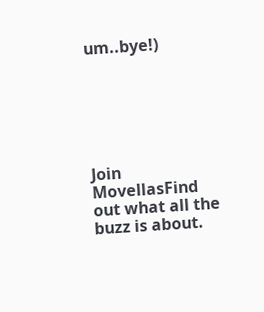um..bye!)






Join MovellasFind out what all the buzz is about.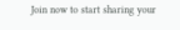Join now to start sharing your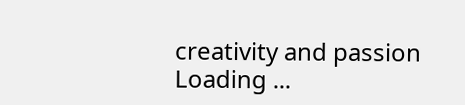creativity and passion
Loading ...